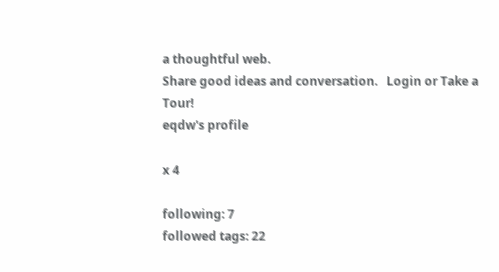a thoughtful web.
Share good ideas and conversation.   Login or Take a Tour!
eqdw's profile

x 4

following: 7
followed tags: 22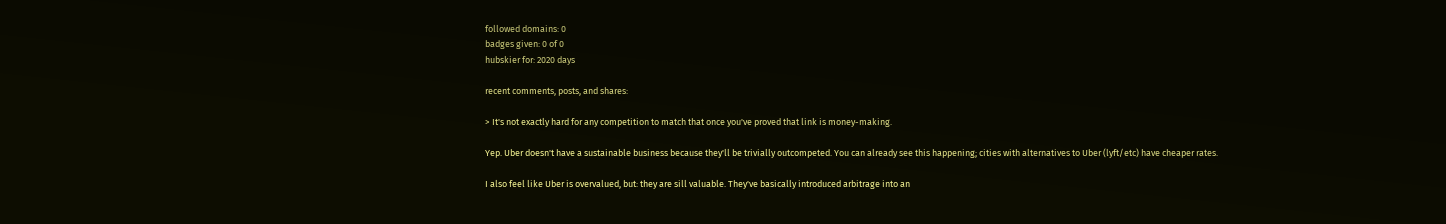followed domains: 0
badges given: 0 of 0
hubskier for: 2020 days

recent comments, posts, and shares:

> It's not exactly hard for any competition to match that once you've proved that link is money-making.

Yep. Uber doesn't have a sustainable business because they'll be trivially outcompeted. You can already see this happening; cities with alternatives to Uber (lyft/etc) have cheaper rates.

I also feel like Uber is overvalued, but: they are sill valuable. They've basically introduced arbitrage into an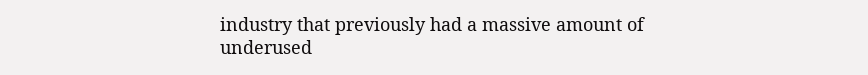industry that previously had a massive amount of underused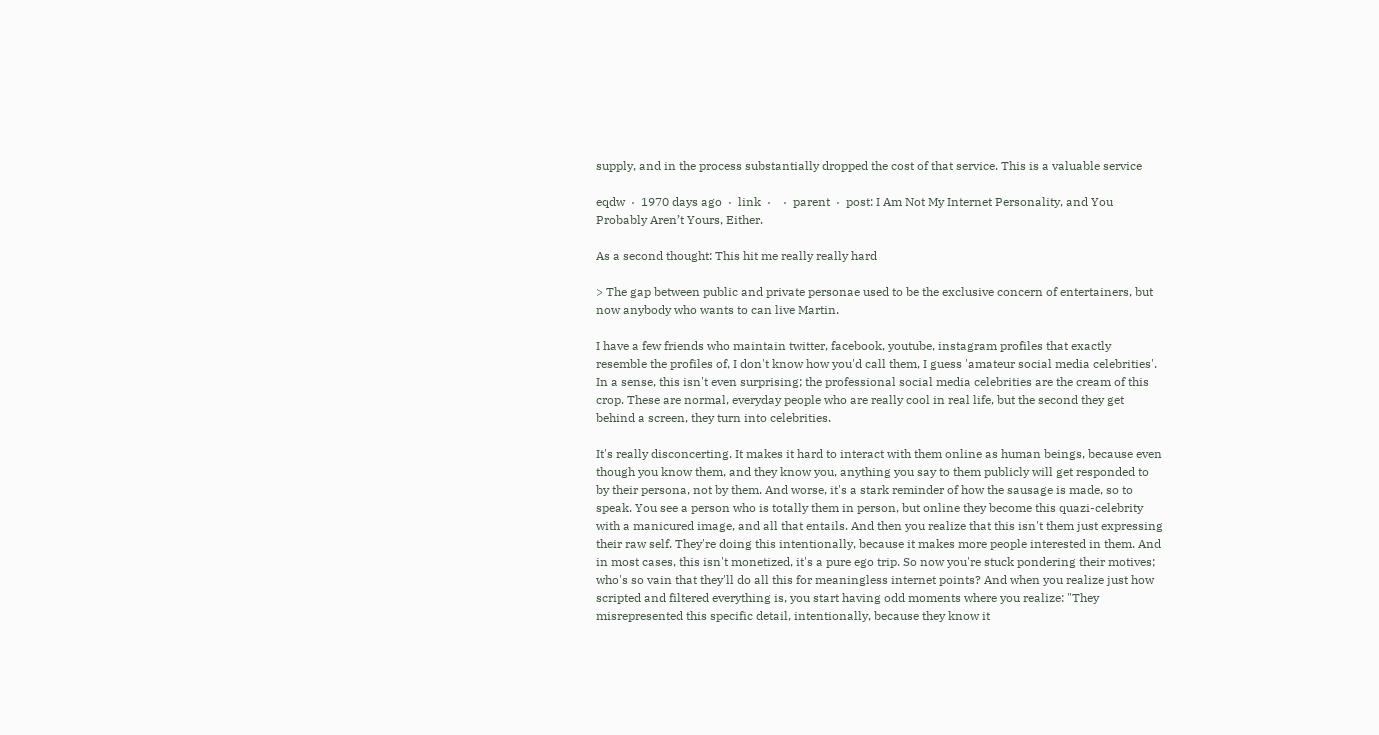supply, and in the process substantially dropped the cost of that service. This is a valuable service

eqdw  ·  1970 days ago  ·  link  ·    ·  parent  ·  post: I Am Not My Internet Personality, and You Probably Aren’t Yours, Either.

As a second thought: This hit me really really hard

> The gap between public and private personae used to be the exclusive concern of entertainers, but now anybody who wants to can live Martin.

I have a few friends who maintain twitter, facebook, youtube, instagram profiles that exactly resemble the profiles of, I don't know how you'd call them, I guess 'amateur social media celebrities'. In a sense, this isn't even surprising; the professional social media celebrities are the cream of this crop. These are normal, everyday people who are really cool in real life, but the second they get behind a screen, they turn into celebrities.

It's really disconcerting. It makes it hard to interact with them online as human beings, because even though you know them, and they know you, anything you say to them publicly will get responded to by their persona, not by them. And worse, it's a stark reminder of how the sausage is made, so to speak. You see a person who is totally them in person, but online they become this quazi-celebrity with a manicured image, and all that entails. And then you realize that this isn't them just expressing their raw self. They're doing this intentionally, because it makes more people interested in them. And in most cases, this isn't monetized, it's a pure ego trip. So now you're stuck pondering their motives; who's so vain that they'll do all this for meaningless internet points? And when you realize just how scripted and filtered everything is, you start having odd moments where you realize: "They misrepresented this specific detail, intentionally, because they know it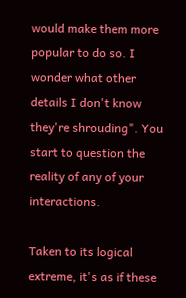would make them more popular to do so. I wonder what other details I don't know they're shrouding". You start to question the reality of any of your interactions.

Taken to its logical extreme, it's as if these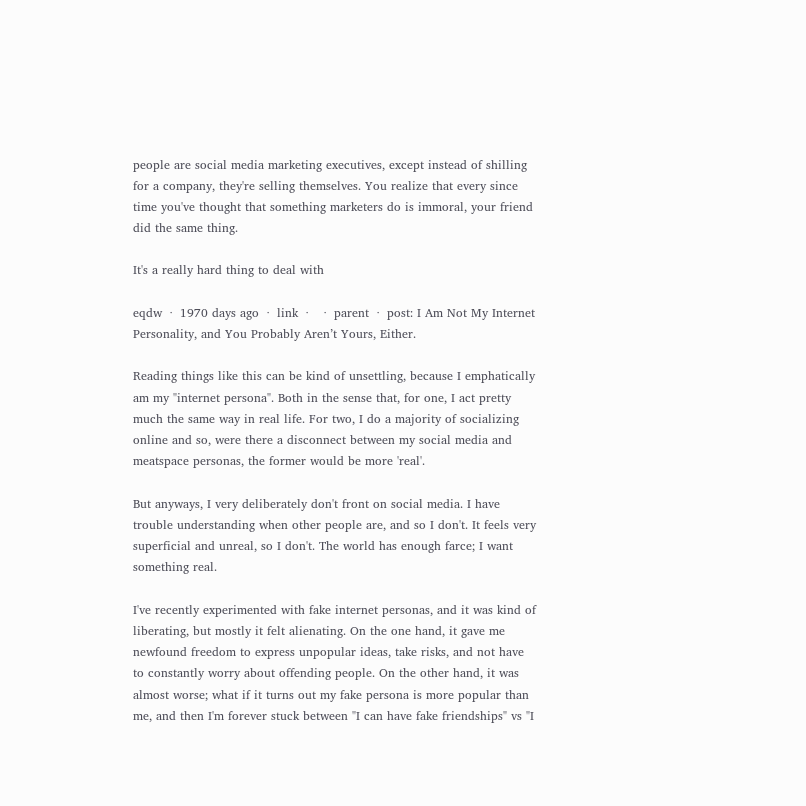people are social media marketing executives, except instead of shilling for a company, they're selling themselves. You realize that every since time you've thought that something marketers do is immoral, your friend did the same thing.

It's a really hard thing to deal with

eqdw  ·  1970 days ago  ·  link  ·    ·  parent  ·  post: I Am Not My Internet Personality, and You Probably Aren’t Yours, Either.

Reading things like this can be kind of unsettling, because I emphatically am my "internet persona". Both in the sense that, for one, I act pretty much the same way in real life. For two, I do a majority of socializing online and so, were there a disconnect between my social media and meatspace personas, the former would be more 'real'.

But anyways, I very deliberately don't front on social media. I have trouble understanding when other people are, and so I don't. It feels very superficial and unreal, so I don't. The world has enough farce; I want something real.

I've recently experimented with fake internet personas, and it was kind of liberating, but mostly it felt alienating. On the one hand, it gave me newfound freedom to express unpopular ideas, take risks, and not have to constantly worry about offending people. On the other hand, it was almost worse; what if it turns out my fake persona is more popular than me, and then I'm forever stuck between "I can have fake friendships" vs "I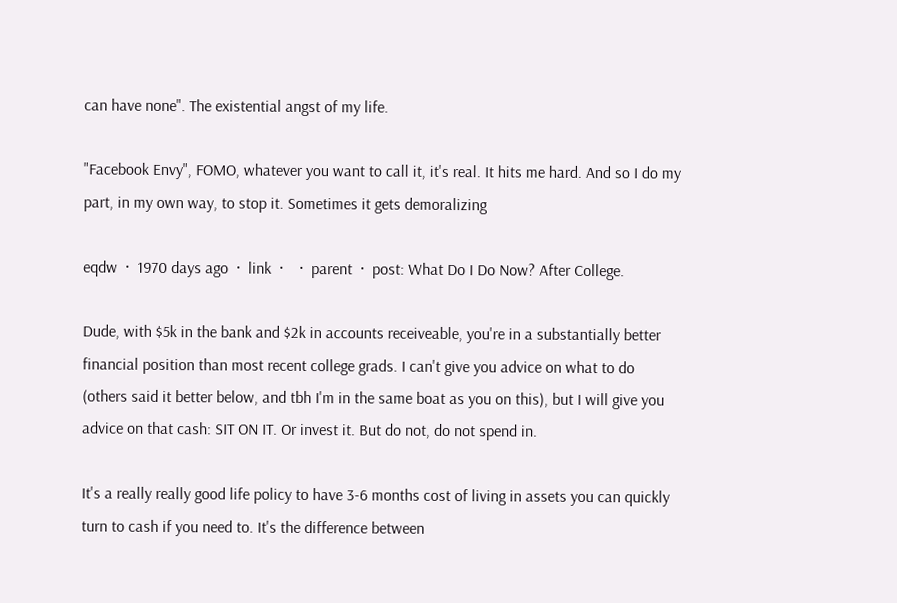can have none". The existential angst of my life.

"Facebook Envy", FOMO, whatever you want to call it, it's real. It hits me hard. And so I do my part, in my own way, to stop it. Sometimes it gets demoralizing

eqdw  ·  1970 days ago  ·  link  ·    ·  parent  ·  post: What Do I Do Now? After College.

Dude, with $5k in the bank and $2k in accounts receiveable, you're in a substantially better financial position than most recent college grads. I can't give you advice on what to do (others said it better below, and tbh I'm in the same boat as you on this), but I will give you advice on that cash: SIT ON IT. Or invest it. But do not, do not spend in.

It's a really really good life policy to have 3-6 months cost of living in assets you can quickly turn to cash if you need to. It's the difference between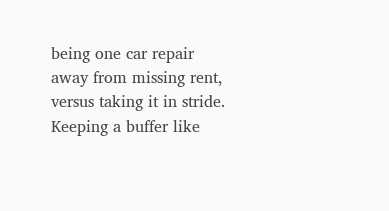being one car repair away from missing rent, versus taking it in stride. Keeping a buffer like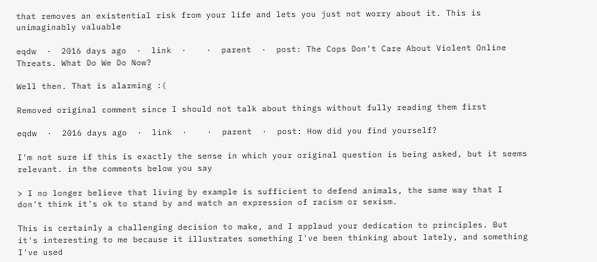that removes an existential risk from your life and lets you just not worry about it. This is unimaginably valuable

eqdw  ·  2016 days ago  ·  link  ·    ·  parent  ·  post: The Cops Don't Care About Violent Online Threats. What Do We Do Now?

Well then. That is alarming :(

Removed original comment since I should not talk about things without fully reading them first

eqdw  ·  2016 days ago  ·  link  ·    ·  parent  ·  post: How did you find yourself?

I'm not sure if this is exactly the sense in which your original question is being asked, but it seems relevant. in the comments below you say

> I no longer believe that living by example is sufficient to defend animals, the same way that I don't think it's ok to stand by and watch an expression of racism or sexism.

This is certainly a challenging decision to make, and I applaud your dedication to principles. But it's interesting to me because it illustrates something I've been thinking about lately, and something I've used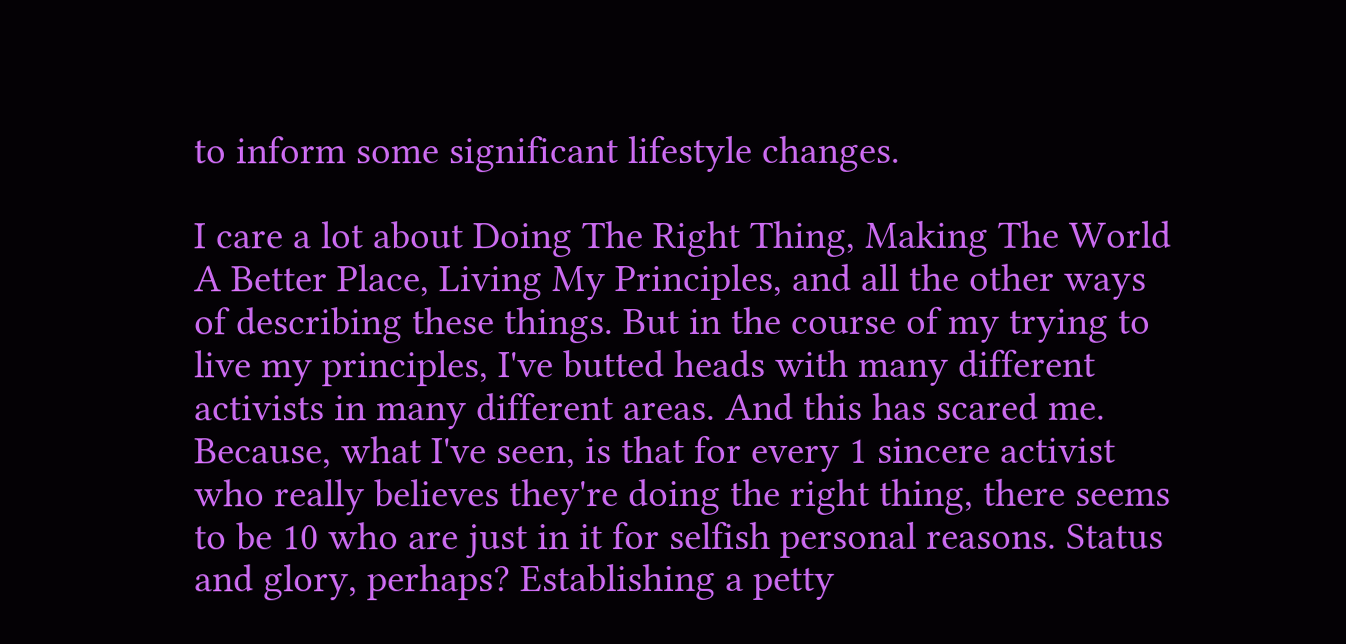to inform some significant lifestyle changes.

I care a lot about Doing The Right Thing, Making The World A Better Place, Living My Principles, and all the other ways of describing these things. But in the course of my trying to live my principles, I've butted heads with many different activists in many different areas. And this has scared me. Because, what I've seen, is that for every 1 sincere activist who really believes they're doing the right thing, there seems to be 10 who are just in it for selfish personal reasons. Status and glory, perhaps? Establishing a petty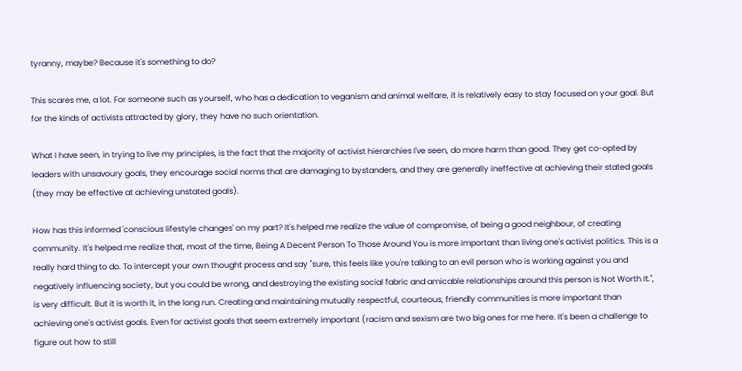tyranny, maybe? Because it's something to do?

This scares me, a lot. For someone such as yourself, who has a dedication to veganism and animal welfare, it is relatively easy to stay focused on your goal. But for the kinds of activists attracted by glory, they have no such orientation.

What I have seen, in trying to live my principles, is the fact that the majority of activist hierarchies I've seen, do more harm than good. They get co-opted by leaders with unsavoury goals, they encourage social norms that are damaging to bystanders, and they are generally ineffective at achieving their stated goals (they may be effective at achieving unstated goals).

How has this informed 'conscious lifestyle changes' on my part? It's helped me realize the value of compromise, of being a good neighbour, of creating community. It's helped me realize that, most of the time, Being A Decent Person To Those Around You is more important than living one's activist politics. This is a really hard thing to do. To intercept your own thought process and say "sure, this feels like you're talking to an evil person who is working against you and negatively influencing society, but you could be wrong, and destroying the existing social fabric and amicable relationships around this person is Not Worth It.", is very difficult. But it is worth it, in the long run. Creating and maintaining mutually respectful, courteous, friendly communities is more important than achieving one's activist goals. Even for activist goals that seem extremely important (racism and sexism are two big ones for me here. It's been a challenge to figure out how to still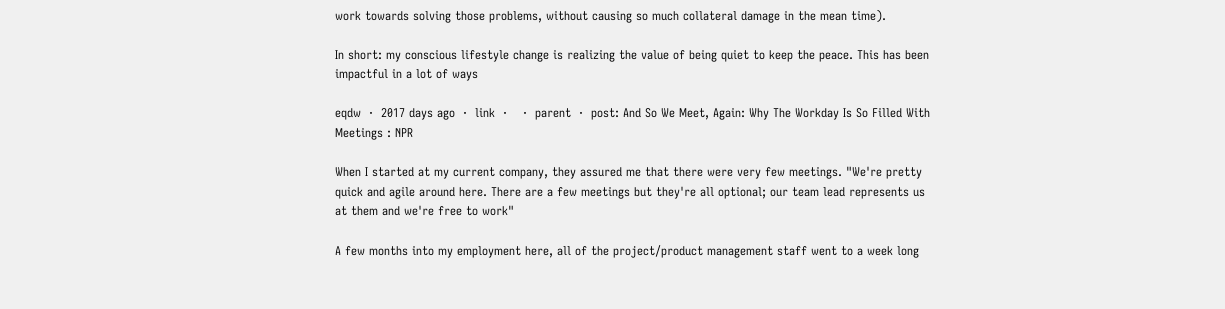work towards solving those problems, without causing so much collateral damage in the mean time).

In short: my conscious lifestyle change is realizing the value of being quiet to keep the peace. This has been impactful in a lot of ways

eqdw  ·  2017 days ago  ·  link  ·    ·  parent  ·  post: And So We Meet, Again: Why The Workday Is So Filled With Meetings : NPR

When I started at my current company, they assured me that there were very few meetings. "We're pretty quick and agile around here. There are a few meetings but they're all optional; our team lead represents us at them and we're free to work"

A few months into my employment here, all of the project/product management staff went to a week long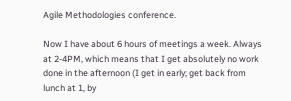Agile Methodologies conference.

Now I have about 6 hours of meetings a week. Always at 2-4PM, which means that I get absolutely no work done in the afternoon (I get in early; get back from lunch at 1, by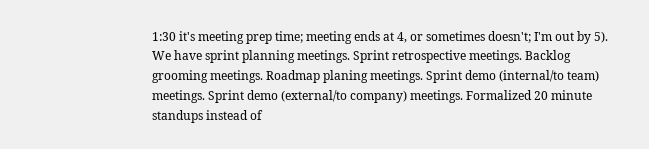1:30 it's meeting prep time; meeting ends at 4, or sometimes doesn't; I'm out by 5). We have sprint planning meetings. Sprint retrospective meetings. Backlog grooming meetings. Roadmap planing meetings. Sprint demo (internal/to team) meetings. Sprint demo (external/to company) meetings. Formalized 20 minute standups instead of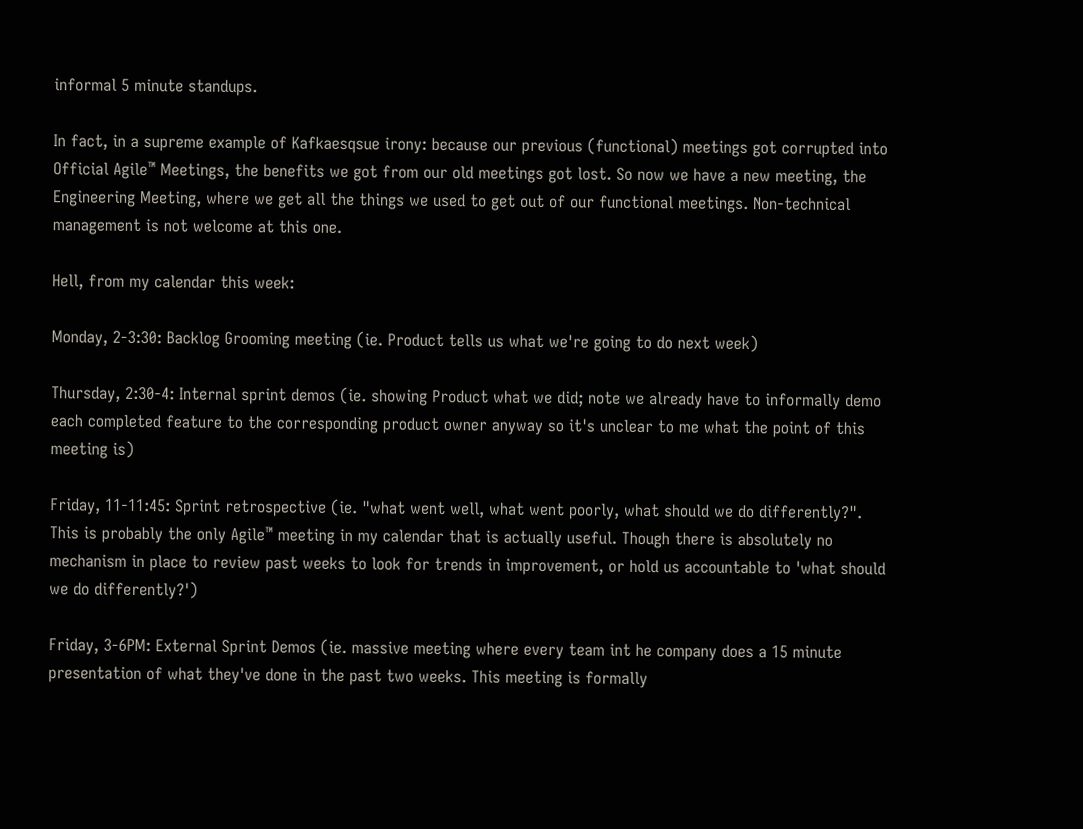informal 5 minute standups.

In fact, in a supreme example of Kafkaesqsue irony: because our previous (functional) meetings got corrupted into Official Agile™ Meetings, the benefits we got from our old meetings got lost. So now we have a new meeting, the Engineering Meeting, where we get all the things we used to get out of our functional meetings. Non-technical management is not welcome at this one.

Hell, from my calendar this week:

Monday, 2-3:30: Backlog Grooming meeting (ie. Product tells us what we're going to do next week)

Thursday, 2:30-4: Internal sprint demos (ie. showing Product what we did; note we already have to informally demo each completed feature to the corresponding product owner anyway so it's unclear to me what the point of this meeting is)

Friday, 11-11:45: Sprint retrospective (ie. "what went well, what went poorly, what should we do differently?". This is probably the only Agile™ meeting in my calendar that is actually useful. Though there is absolutely no mechanism in place to review past weeks to look for trends in improvement, or hold us accountable to 'what should we do differently?')

Friday, 3-6PM: External Sprint Demos (ie. massive meeting where every team int he company does a 15 minute presentation of what they've done in the past two weeks. This meeting is formally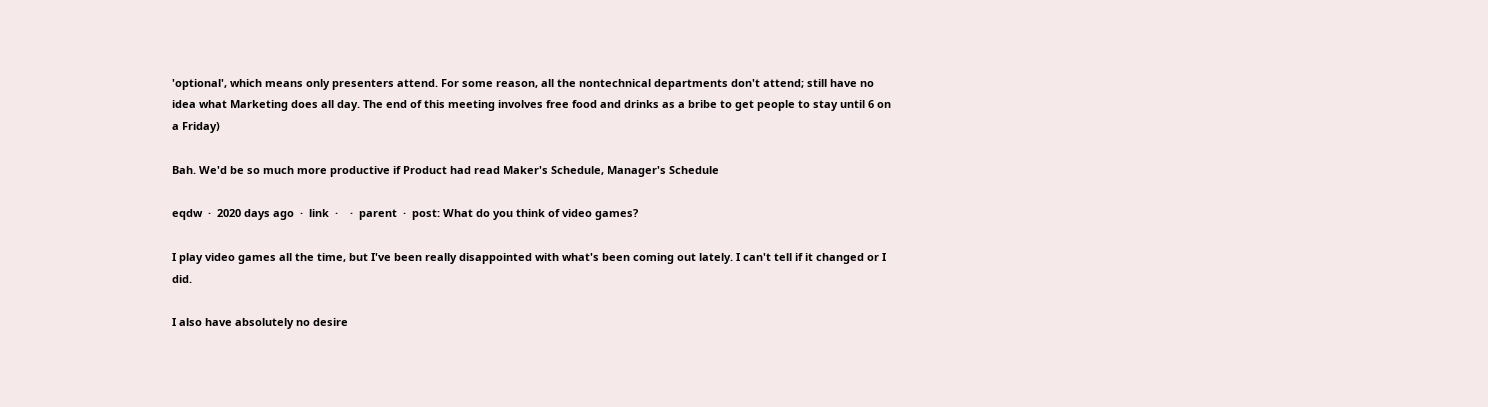'optional', which means only presenters attend. For some reason, all the nontechnical departments don't attend; still have no idea what Marketing does all day. The end of this meeting involves free food and drinks as a bribe to get people to stay until 6 on a Friday)

Bah. We'd be so much more productive if Product had read Maker's Schedule, Manager's Schedule

eqdw  ·  2020 days ago  ·  link  ·    ·  parent  ·  post: What do you think of video games?

I play video games all the time, but I've been really disappointed with what's been coming out lately. I can't tell if it changed or I did.

I also have absolutely no desire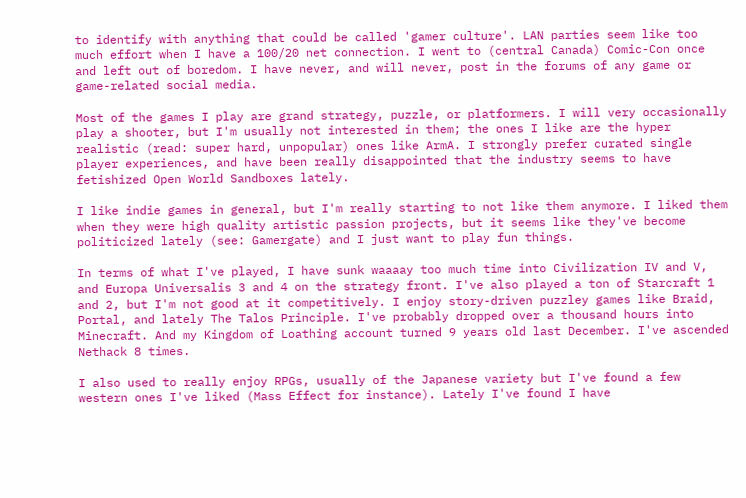to identify with anything that could be called 'gamer culture'. LAN parties seem like too much effort when I have a 100/20 net connection. I went to (central Canada) Comic-Con once and left out of boredom. I have never, and will never, post in the forums of any game or game-related social media.

Most of the games I play are grand strategy, puzzle, or platformers. I will very occasionally play a shooter, but I'm usually not interested in them; the ones I like are the hyper realistic (read: super hard, unpopular) ones like ArmA. I strongly prefer curated single player experiences, and have been really disappointed that the industry seems to have fetishized Open World Sandboxes lately.

I like indie games in general, but I'm really starting to not like them anymore. I liked them when they were high quality artistic passion projects, but it seems like they've become politicized lately (see: Gamergate) and I just want to play fun things.

In terms of what I've played, I have sunk waaaay too much time into Civilization IV and V, and Europa Universalis 3 and 4 on the strategy front. I've also played a ton of Starcraft 1 and 2, but I'm not good at it competitively. I enjoy story-driven puzzley games like Braid, Portal, and lately The Talos Principle. I've probably dropped over a thousand hours into Minecraft. And my Kingdom of Loathing account turned 9 years old last December. I've ascended Nethack 8 times.

I also used to really enjoy RPGs, usually of the Japanese variety but I've found a few western ones I've liked (Mass Effect for instance). Lately I've found I have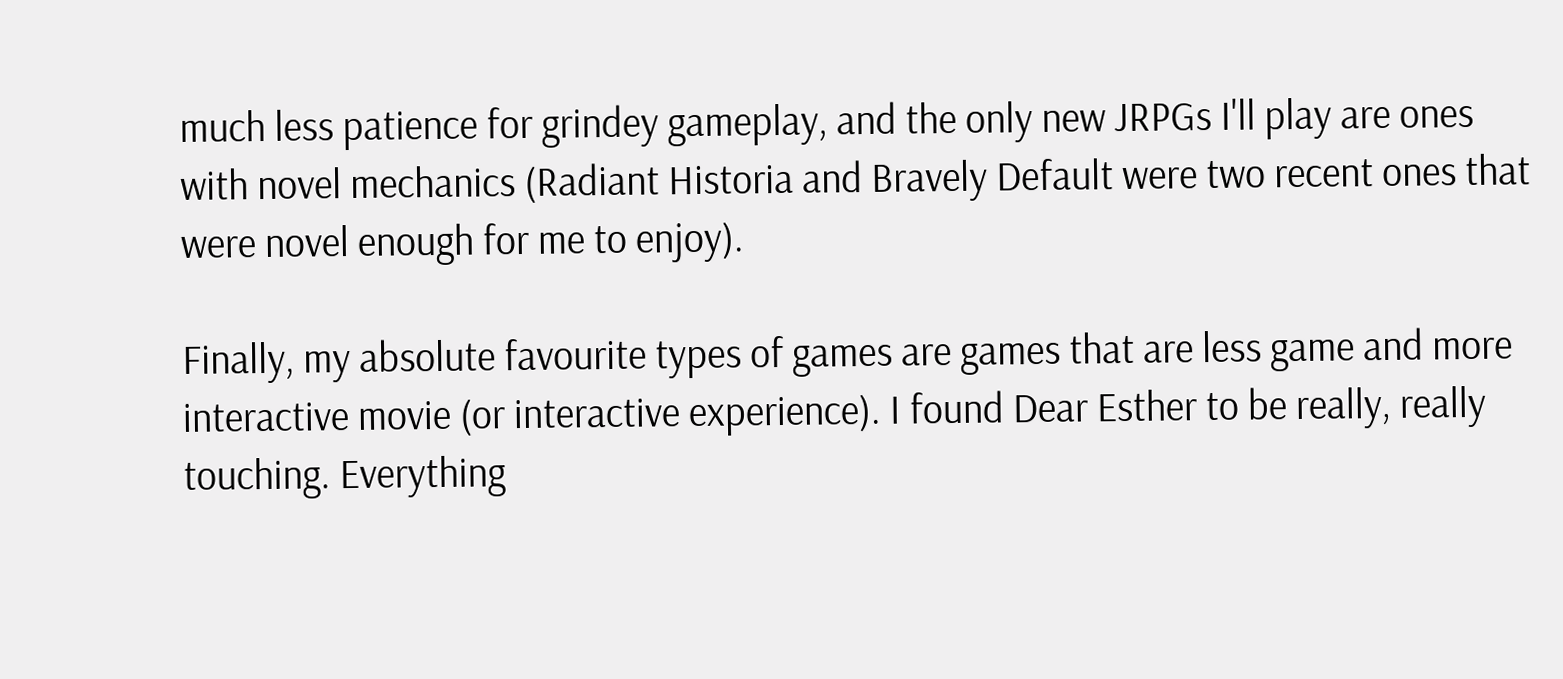much less patience for grindey gameplay, and the only new JRPGs I'll play are ones with novel mechanics (Radiant Historia and Bravely Default were two recent ones that were novel enough for me to enjoy).

Finally, my absolute favourite types of games are games that are less game and more interactive movie (or interactive experience). I found Dear Esther to be really, really touching. Everything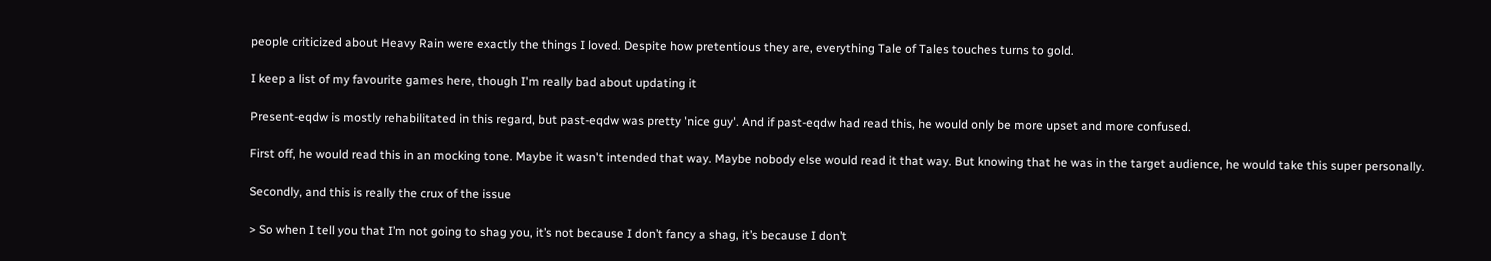people criticized about Heavy Rain were exactly the things I loved. Despite how pretentious they are, everything Tale of Tales touches turns to gold.

I keep a list of my favourite games here, though I'm really bad about updating it

Present-eqdw is mostly rehabilitated in this regard, but past-eqdw was pretty 'nice guy'. And if past-eqdw had read this, he would only be more upset and more confused.

First off, he would read this in an mocking tone. Maybe it wasn't intended that way. Maybe nobody else would read it that way. But knowing that he was in the target audience, he would take this super personally.

Secondly, and this is really the crux of the issue

> So when I tell you that I’m not going to shag you, it’s not because I don’t fancy a shag, it’s because I don’t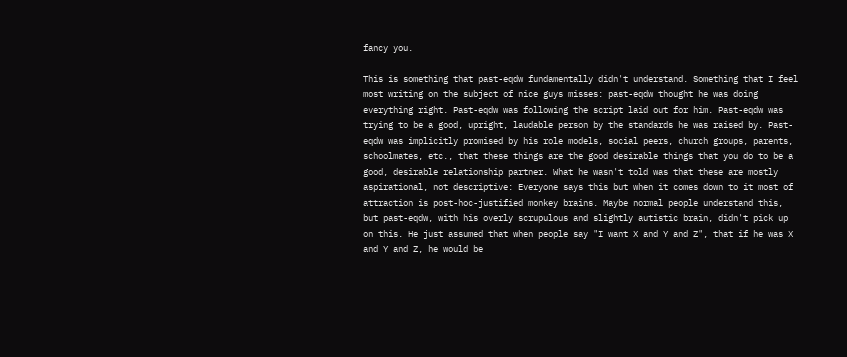fancy you.

This is something that past-eqdw fundamentally didn't understand. Something that I feel most writing on the subject of nice guys misses: past-eqdw thought he was doing everything right. Past-eqdw was following the script laid out for him. Past-eqdw was trying to be a good, upright, laudable person by the standards he was raised by. Past-eqdw was implicitly promised by his role models, social peers, church groups, parents, schoolmates, etc., that these things are the good desirable things that you do to be a good, desirable relationship partner. What he wasn't told was that these are mostly aspirational, not descriptive: Everyone says this but when it comes down to it most of attraction is post-hoc-justified monkey brains. Maybe normal people understand this, but past-eqdw, with his overly scrupulous and slightly autistic brain, didn't pick up on this. He just assumed that when people say "I want X and Y and Z", that if he was X and Y and Z, he would be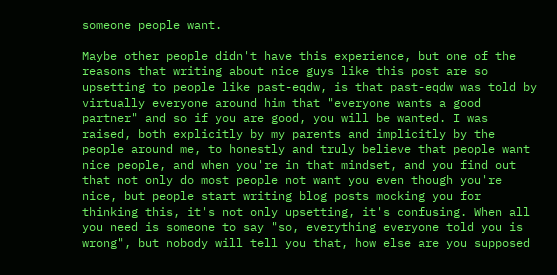someone people want.

Maybe other people didn't have this experience, but one of the reasons that writing about nice guys like this post are so upsetting to people like past-eqdw, is that past-eqdw was told by virtually everyone around him that "everyone wants a good partner" and so if you are good, you will be wanted. I was raised, both explicitly by my parents and implicitly by the people around me, to honestly and truly believe that people want nice people, and when you're in that mindset, and you find out that not only do most people not want you even though you're nice, but people start writing blog posts mocking you for thinking this, it's not only upsetting, it's confusing. When all you need is someone to say "so, everything everyone told you is wrong", but nobody will tell you that, how else are you supposed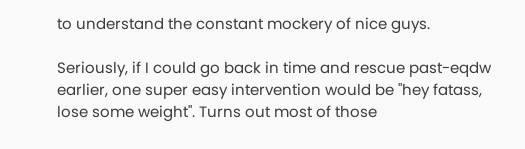to understand the constant mockery of nice guys.

Seriously, if I could go back in time and rescue past-eqdw earlier, one super easy intervention would be "hey fatass, lose some weight". Turns out most of those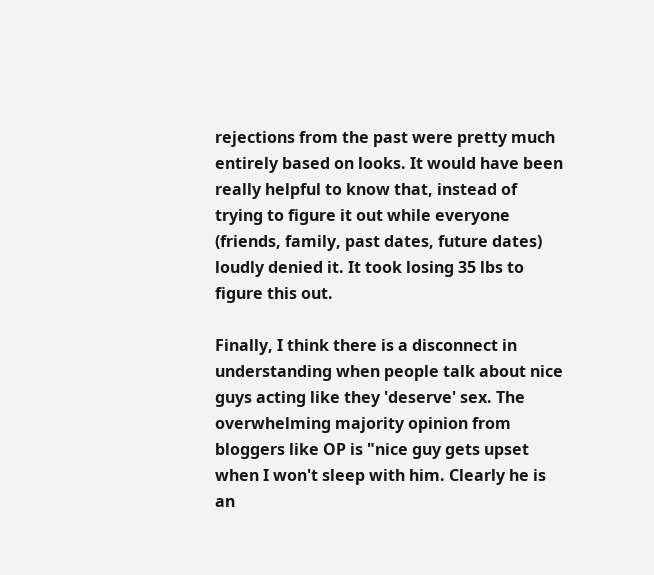rejections from the past were pretty much entirely based on looks. It would have been really helpful to know that, instead of trying to figure it out while everyone (friends, family, past dates, future dates) loudly denied it. It took losing 35 lbs to figure this out.

Finally, I think there is a disconnect in understanding when people talk about nice guys acting like they 'deserve' sex. The overwhelming majority opinion from bloggers like OP is "nice guy gets upset when I won't sleep with him. Clearly he is an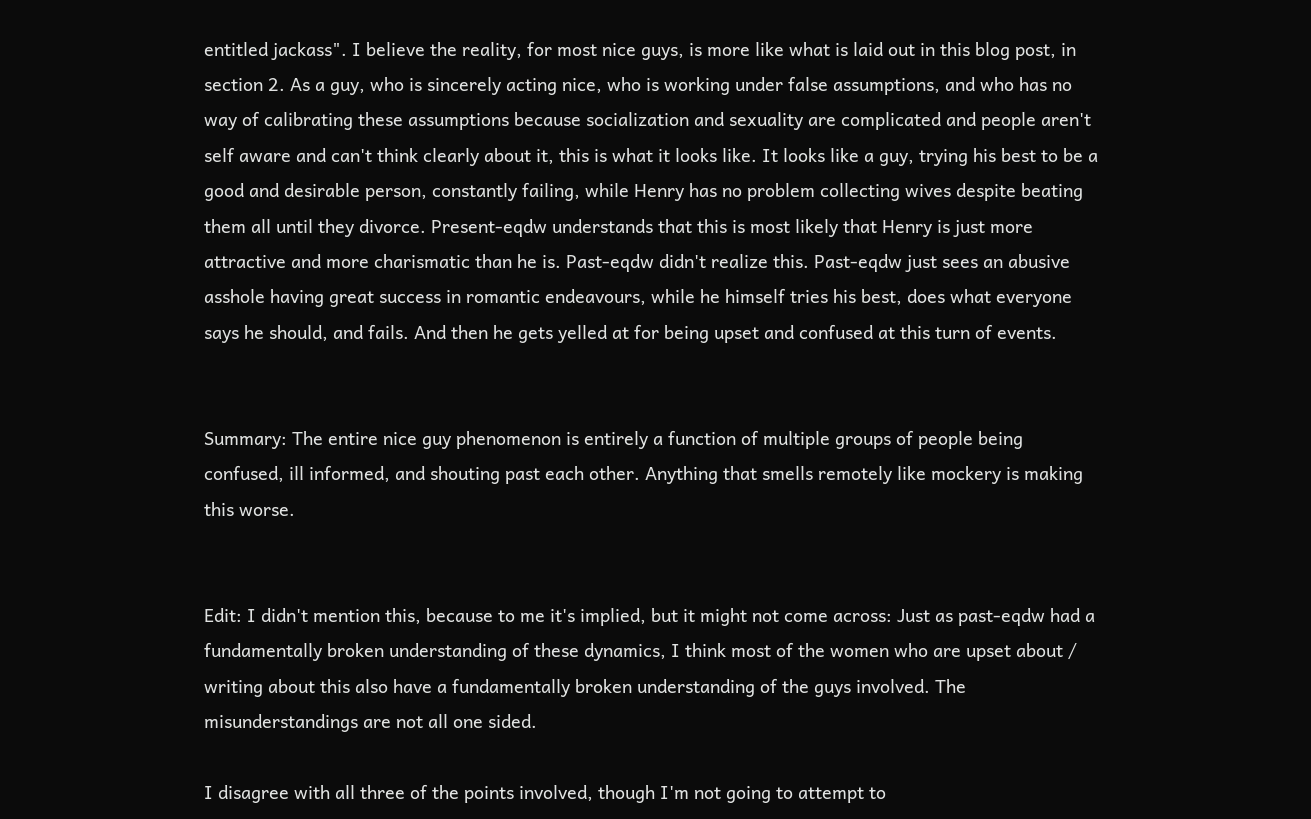entitled jackass". I believe the reality, for most nice guys, is more like what is laid out in this blog post, in section 2. As a guy, who is sincerely acting nice, who is working under false assumptions, and who has no way of calibrating these assumptions because socialization and sexuality are complicated and people aren't self aware and can't think clearly about it, this is what it looks like. It looks like a guy, trying his best to be a good and desirable person, constantly failing, while Henry has no problem collecting wives despite beating them all until they divorce. Present-eqdw understands that this is most likely that Henry is just more attractive and more charismatic than he is. Past-eqdw didn't realize this. Past-eqdw just sees an abusive asshole having great success in romantic endeavours, while he himself tries his best, does what everyone says he should, and fails. And then he gets yelled at for being upset and confused at this turn of events.


Summary: The entire nice guy phenomenon is entirely a function of multiple groups of people being confused, ill informed, and shouting past each other. Anything that smells remotely like mockery is making this worse.


Edit: I didn't mention this, because to me it's implied, but it might not come across: Just as past-eqdw had a fundamentally broken understanding of these dynamics, I think most of the women who are upset about / writing about this also have a fundamentally broken understanding of the guys involved. The misunderstandings are not all one sided.

I disagree with all three of the points involved, though I'm not going to attempt to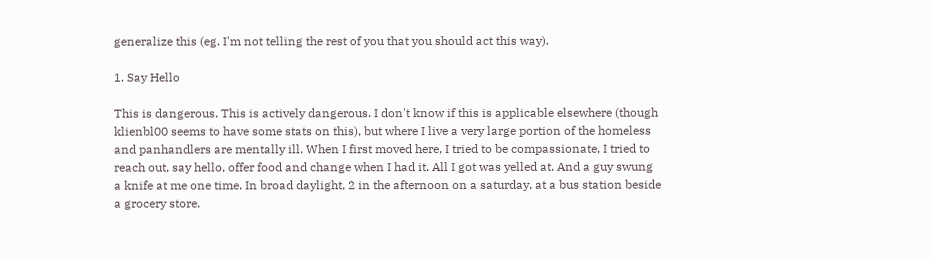generalize this (eg. I'm not telling the rest of you that you should act this way).

1. Say Hello

This is dangerous. This is actively dangerous. I don't know if this is applicable elsewhere (though klienbl00 seems to have some stats on this), but where I live a very large portion of the homeless and panhandlers are mentally ill. When I first moved here, I tried to be compassionate, I tried to reach out, say hello, offer food and change when I had it. All I got was yelled at. And a guy swung a knife at me one time. In broad daylight, 2 in the afternoon on a saturday, at a bus station beside a grocery store.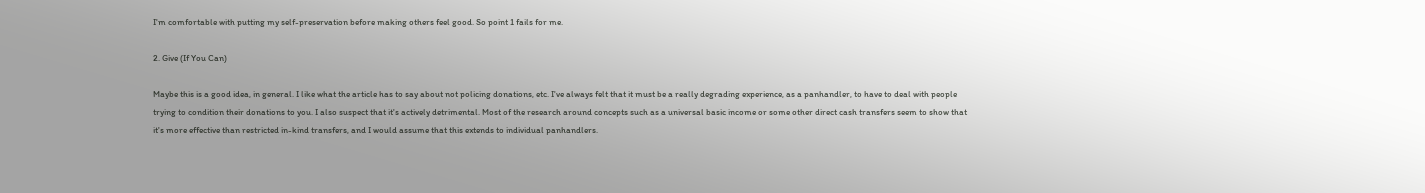I'm comfortable with putting my self-preservation before making others feel good. So point 1 fails for me.

2. Give (If You Can)

Maybe this is a good idea, in general. I like what the article has to say about not policing donations, etc. I've always felt that it must be a really degrading experience, as a panhandler, to have to deal with people trying to condition their donations to you. I also suspect that it's actively detrimental. Most of the research around concepts such as a universal basic income or some other direct cash transfers seem to show that it's more effective than restricted in-kind transfers, and I would assume that this extends to individual panhandlers.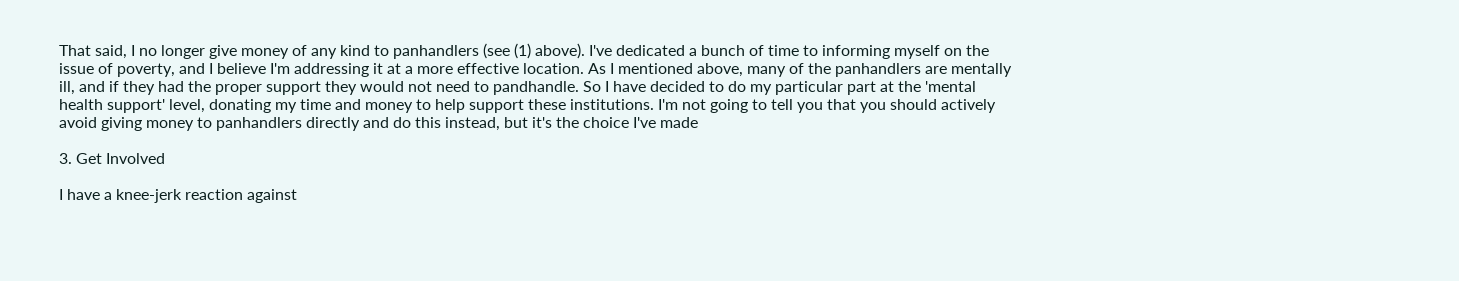That said, I no longer give money of any kind to panhandlers (see (1) above). I've dedicated a bunch of time to informing myself on the issue of poverty, and I believe I'm addressing it at a more effective location. As I mentioned above, many of the panhandlers are mentally ill, and if they had the proper support they would not need to pandhandle. So I have decided to do my particular part at the 'mental health support' level, donating my time and money to help support these institutions. I'm not going to tell you that you should actively avoid giving money to panhandlers directly and do this instead, but it's the choice I've made

3. Get Involved

I have a knee-jerk reaction against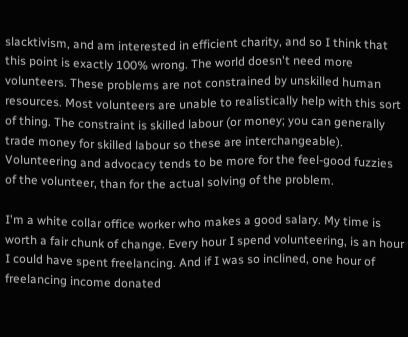slacktivism, and am interested in efficient charity, and so I think that this point is exactly 100% wrong. The world doesn't need more volunteers. These problems are not constrained by unskilled human resources. Most volunteers are unable to realistically help with this sort of thing. The constraint is skilled labour (or money; you can generally trade money for skilled labour so these are interchangeable). Volunteering and advocacy tends to be more for the feel-good fuzzies of the volunteer, than for the actual solving of the problem.

I'm a white collar office worker who makes a good salary. My time is worth a fair chunk of change. Every hour I spend volunteering, is an hour I could have spent freelancing. And if I was so inclined, one hour of freelancing income donated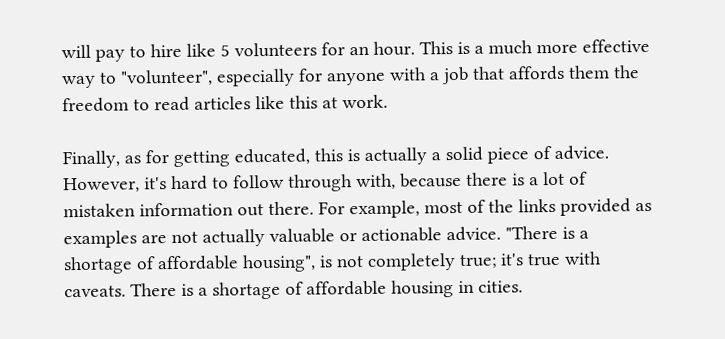will pay to hire like 5 volunteers for an hour. This is a much more effective way to "volunteer", especially for anyone with a job that affords them the freedom to read articles like this at work.

Finally, as for getting educated, this is actually a solid piece of advice. However, it's hard to follow through with, because there is a lot of mistaken information out there. For example, most of the links provided as examples are not actually valuable or actionable advice. "There is a shortage of affordable housing", is not completely true; it's true with caveats. There is a shortage of affordable housing in cities.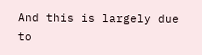And this is largely due to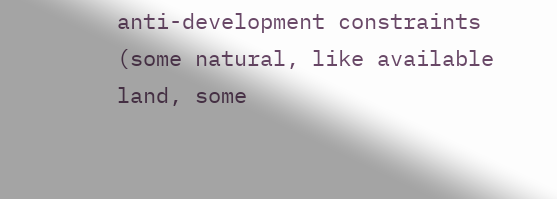anti-development constraints (some natural, like available land, some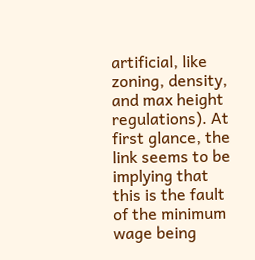artificial, like zoning, density, and max height regulations). At first glance, the link seems to be implying that this is the fault of the minimum wage being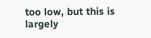too low, but this is largely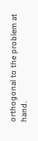orthogonal to the problem at hand.